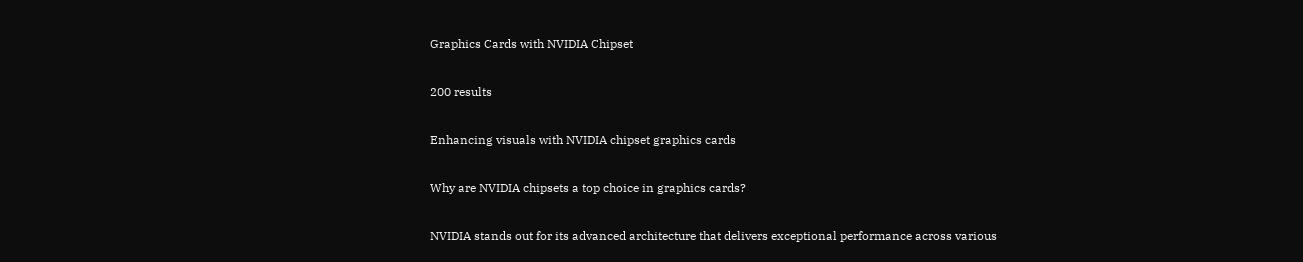Graphics Cards with NVIDIA Chipset

200 results

Enhancing visuals with NVIDIA chipset graphics cards

Why are NVIDIA chipsets a top choice in graphics cards?

NVIDIA stands out for its advanced architecture that delivers exceptional performance across various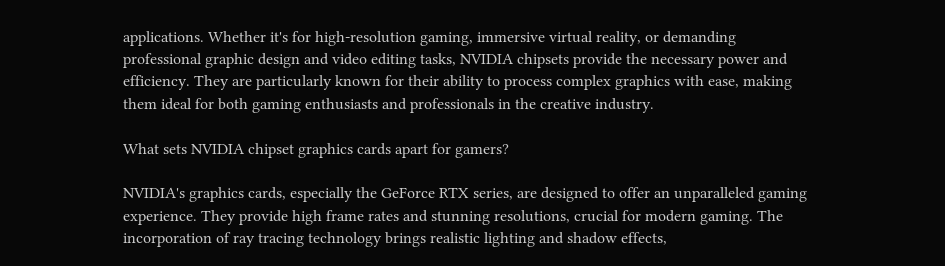applications. Whether it's for high-resolution gaming, immersive virtual reality, or demanding professional graphic design and video editing tasks, NVIDIA chipsets provide the necessary power and efficiency. They are particularly known for their ability to process complex graphics with ease, making them ideal for both gaming enthusiasts and professionals in the creative industry.

What sets NVIDIA chipset graphics cards apart for gamers?

NVIDIA's graphics cards, especially the GeForce RTX series, are designed to offer an unparalleled gaming experience. They provide high frame rates and stunning resolutions, crucial for modern gaming. The incorporation of ray tracing technology brings realistic lighting and shadow effects,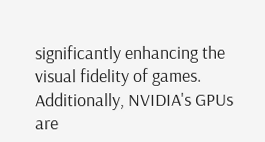significantly enhancing the visual fidelity of games. Additionally, NVIDIA's GPUs are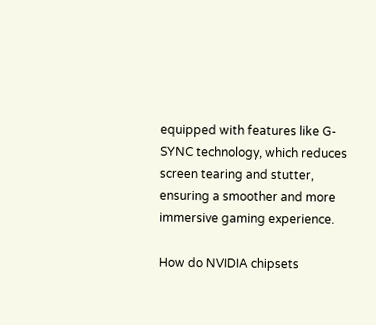equipped with features like G-SYNC technology, which reduces screen tearing and stutter, ensuring a smoother and more immersive gaming experience.

How do NVIDIA chipsets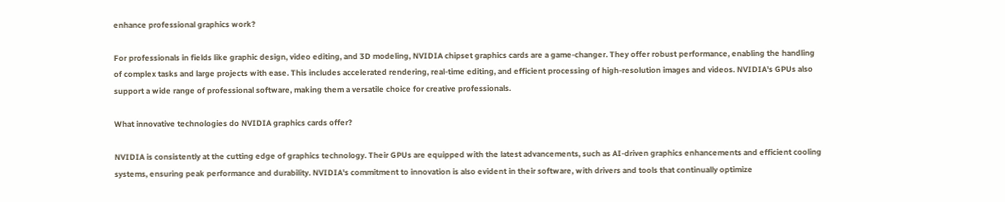enhance professional graphics work?

For professionals in fields like graphic design, video editing, and 3D modeling, NVIDIA chipset graphics cards are a game-changer. They offer robust performance, enabling the handling of complex tasks and large projects with ease. This includes accelerated rendering, real-time editing, and efficient processing of high-resolution images and videos. NVIDIA's GPUs also support a wide range of professional software, making them a versatile choice for creative professionals.

What innovative technologies do NVIDIA graphics cards offer?

NVIDIA is consistently at the cutting edge of graphics technology. Their GPUs are equipped with the latest advancements, such as AI-driven graphics enhancements and efficient cooling systems, ensuring peak performance and durability. NVIDIA's commitment to innovation is also evident in their software, with drivers and tools that continually optimize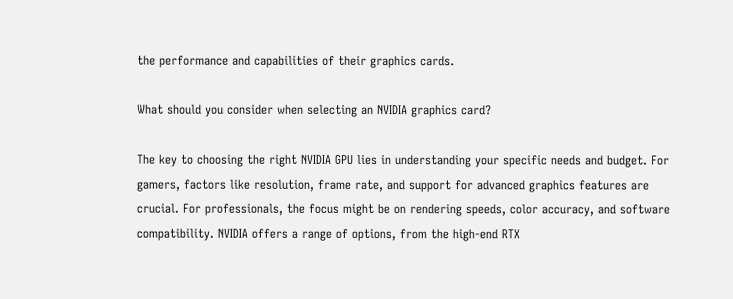the performance and capabilities of their graphics cards.

What should you consider when selecting an NVIDIA graphics card?

The key to choosing the right NVIDIA GPU lies in understanding your specific needs and budget. For gamers, factors like resolution, frame rate, and support for advanced graphics features are crucial. For professionals, the focus might be on rendering speeds, color accuracy, and software compatibility. NVIDIA offers a range of options, from the high-end RTX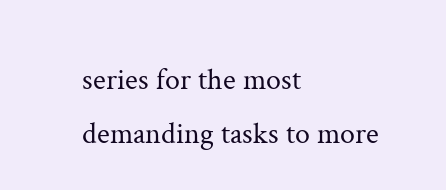series for the most demanding tasks to more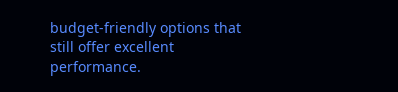budget-friendly options that still offer excellent performance.